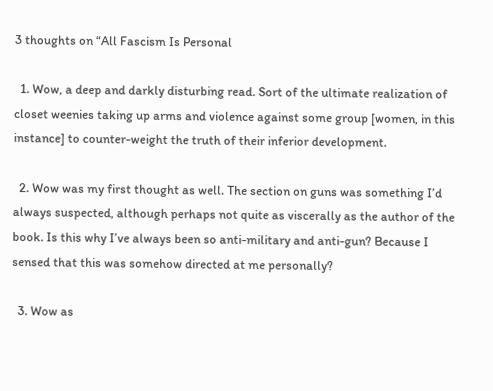3 thoughts on “All Fascism Is Personal

  1. Wow, a deep and darkly disturbing read. Sort of the ultimate realization of closet weenies taking up arms and violence against some group [women, in this instance] to counter-weight the truth of their inferior development.

  2. Wow was my first thought as well. The section on guns was something I’d always suspected, although perhaps not quite as viscerally as the author of the book. Is this why I’ve always been so anti-military and anti-gun? Because I sensed that this was somehow directed at me personally?

  3. Wow as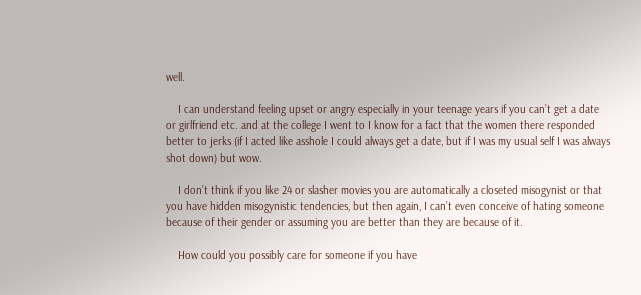well.

    I can understand feeling upset or angry especially in your teenage years if you can’t get a date or girlfriend etc. and at the college I went to I know for a fact that the women there responded better to jerks (if I acted like asshole I could always get a date, but if I was my usual self I was always shot down) but wow.

    I don’t think if you like 24 or slasher movies you are automatically a closeted misogynist or that you have hidden misogynistic tendencies, but then again, I can’t even conceive of hating someone because of their gender or assuming you are better than they are because of it.

    How could you possibly care for someone if you have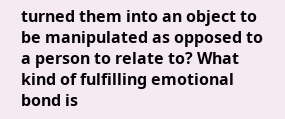turned them into an object to be manipulated as opposed to a person to relate to? What kind of fulfilling emotional bond is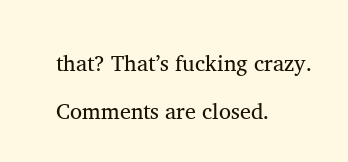that? That’s fucking crazy.

Comments are closed.